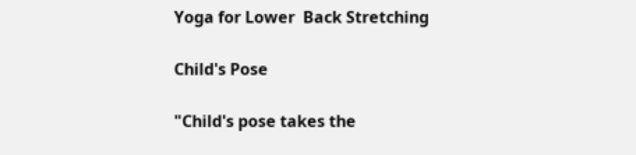Yoga for Lower  Back Stretching

Child's Pose

"Child's pose takes the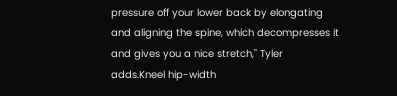pressure off your lower back by elongating and aligning the spine, which decompresses it and gives you a nice stretch," Tyler adds.Kneel hip-width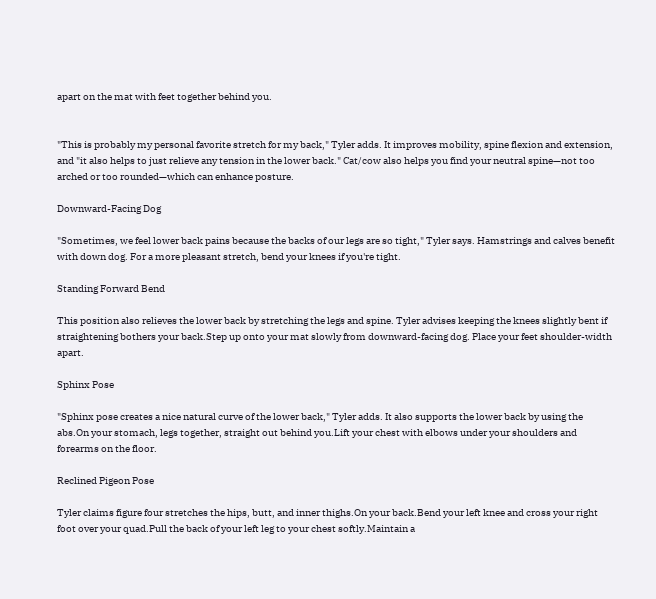apart on the mat with feet together behind you.


"This is probably my personal favorite stretch for my back," Tyler adds. It improves mobility, spine flexion and extension, and "it also helps to just relieve any tension in the lower back." Cat/cow also helps you find your neutral spine—not too arched or too rounded—which can enhance posture.

Downward-Facing Dog

"Sometimes, we feel lower back pains because the backs of our legs are so tight," Tyler says. Hamstrings and calves benefit with down dog. For a more pleasant stretch, bend your knees if you're tight.

Standing Forward Bend

This position also relieves the lower back by stretching the legs and spine. Tyler advises keeping the knees slightly bent if straightening bothers your back.Step up onto your mat slowly from downward-facing dog. Place your feet shoulder-width apart.

Sphinx Pose

"Sphinx pose creates a nice natural curve of the lower back," Tyler adds. It also supports the lower back by using the abs.On your stomach, legs together, straight out behind you.Lift your chest with elbows under your shoulders and forearms on the floor.

Reclined Pigeon Pose

Tyler claims figure four stretches the hips, butt, and inner thighs.On your back.Bend your left knee and cross your right foot over your quad.Pull the back of your left leg to your chest softly.Maintain a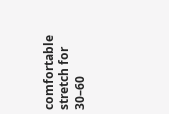comfortable stretch for 30–60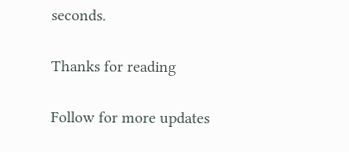seconds.

Thanks for reading

Follow for more updates